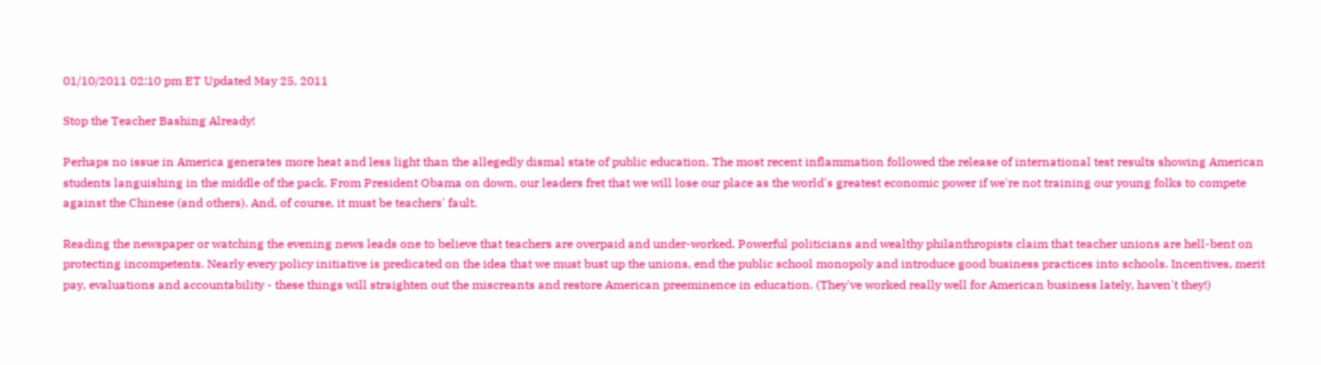01/10/2011 02:10 pm ET Updated May 25, 2011

Stop the Teacher Bashing Already!

Perhaps no issue in America generates more heat and less light than the allegedly dismal state of public education. The most recent inflammation followed the release of international test results showing American students languishing in the middle of the pack. From President Obama on down, our leaders fret that we will lose our place as the world's greatest economic power if we're not training our young folks to compete against the Chinese (and others). And, of course, it must be teachers' fault.

Reading the newspaper or watching the evening news leads one to believe that teachers are overpaid and under-worked. Powerful politicians and wealthy philanthropists claim that teacher unions are hell-bent on protecting incompetents. Nearly every policy initiative is predicated on the idea that we must bust up the unions, end the public school monopoly and introduce good business practices into schools. Incentives, merit pay, evaluations and accountability - these things will straighten out the miscreants and restore American preeminence in education. (They've worked really well for American business lately, haven't they!)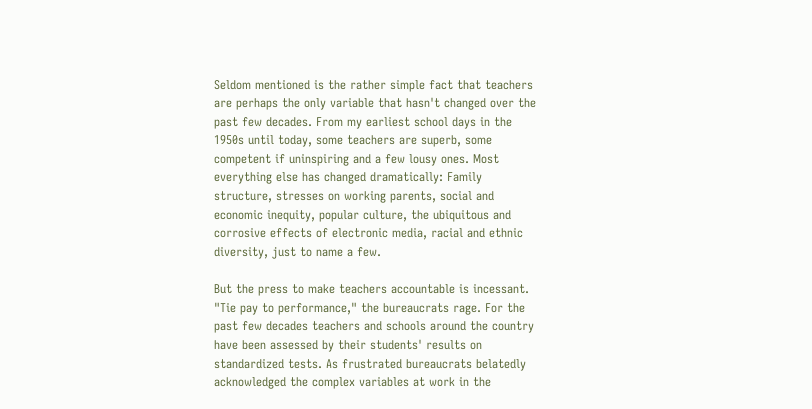Seldom mentioned is the rather simple fact that teachers are perhaps the only variable that hasn't changed over the past few decades. From my earliest school days in the 1950s until today, some teachers are superb, some competent if uninspiring and a few lousy ones. Most everything else has changed dramatically: Family structure, stresses on working parents, social and economic inequity, popular culture, the ubiquitous and corrosive effects of electronic media, racial and ethnic diversity, just to name a few.

But the press to make teachers accountable is incessant. "Tie pay to performance," the bureaucrats rage. For the past few decades teachers and schools around the country have been assessed by their students' results on standardized tests. As frustrated bureaucrats belatedly acknowledged the complex variables at work in the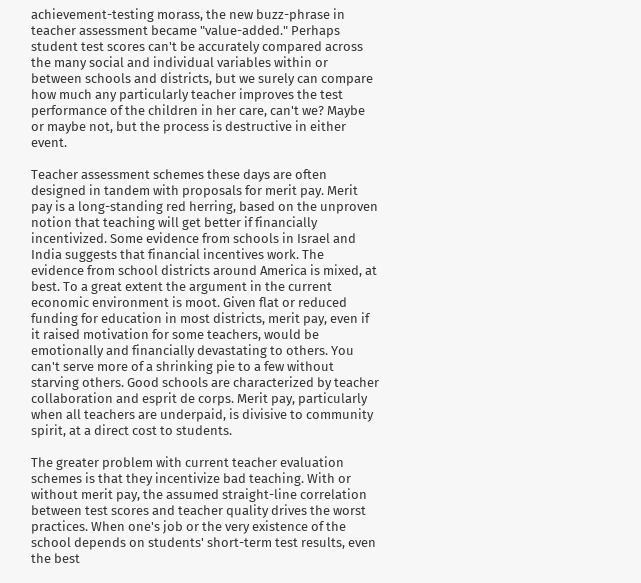achievement-testing morass, the new buzz-phrase in teacher assessment became "value-added." Perhaps student test scores can't be accurately compared across the many social and individual variables within or between schools and districts, but we surely can compare how much any particularly teacher improves the test performance of the children in her care, can't we? Maybe or maybe not, but the process is destructive in either event.

Teacher assessment schemes these days are often designed in tandem with proposals for merit pay. Merit pay is a long-standing red herring, based on the unproven notion that teaching will get better if financially incentivized. Some evidence from schools in Israel and India suggests that financial incentives work. The evidence from school districts around America is mixed, at best. To a great extent the argument in the current economic environment is moot. Given flat or reduced funding for education in most districts, merit pay, even if it raised motivation for some teachers, would be emotionally and financially devastating to others. You can't serve more of a shrinking pie to a few without starving others. Good schools are characterized by teacher collaboration and esprit de corps. Merit pay, particularly when all teachers are underpaid, is divisive to community spirit, at a direct cost to students.

The greater problem with current teacher evaluation schemes is that they incentivize bad teaching. With or without merit pay, the assumed straight-line correlation between test scores and teacher quality drives the worst practices. When one's job or the very existence of the school depends on students' short-term test results, even the best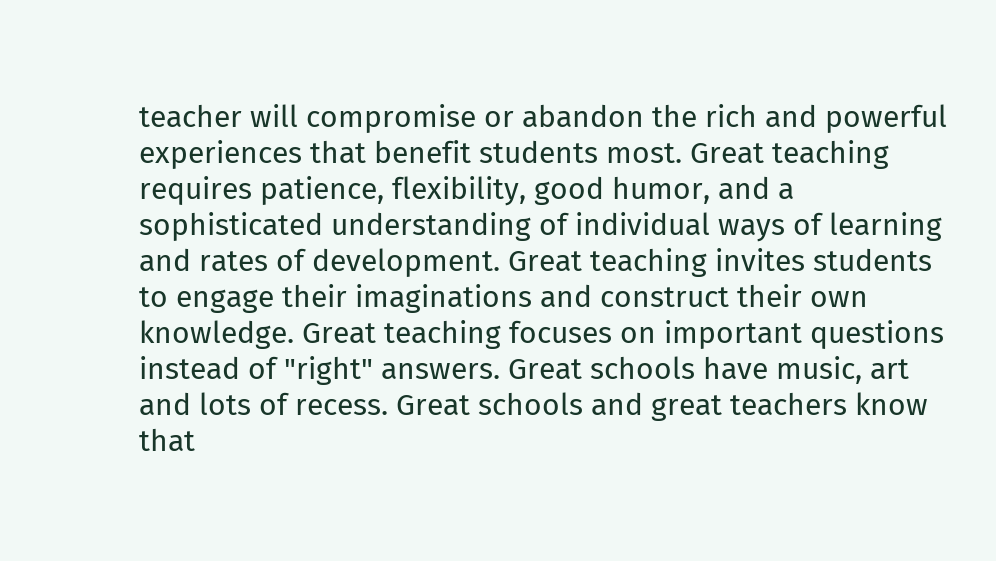teacher will compromise or abandon the rich and powerful experiences that benefit students most. Great teaching requires patience, flexibility, good humor, and a sophisticated understanding of individual ways of learning and rates of development. Great teaching invites students to engage their imaginations and construct their own knowledge. Great teaching focuses on important questions instead of "right" answers. Great schools have music, art and lots of recess. Great schools and great teachers know that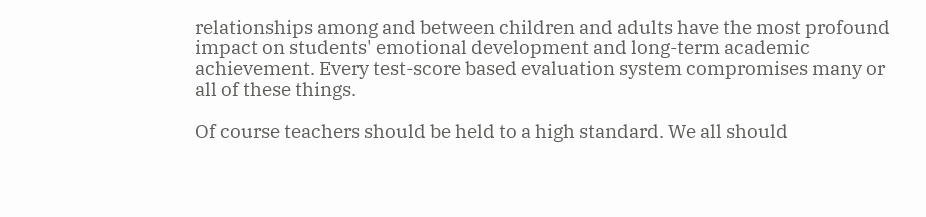relationships among and between children and adults have the most profound impact on students' emotional development and long-term academic achievement. Every test-score based evaluation system compromises many or all of these things.

Of course teachers should be held to a high standard. We all should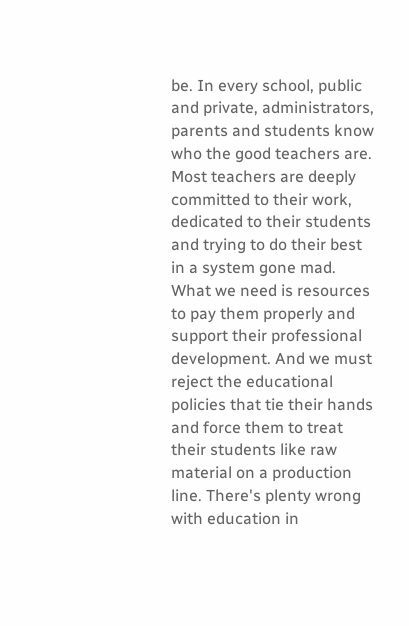be. In every school, public and private, administrators, parents and students know who the good teachers are. Most teachers are deeply committed to their work, dedicated to their students and trying to do their best in a system gone mad. What we need is resources to pay them properly and support their professional development. And we must reject the educational policies that tie their hands and force them to treat their students like raw material on a production line. There's plenty wrong with education in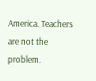America. Teachers are not the problem.